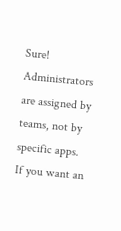Sure! Administrators are assigned by teams, not by specific apps. If you want an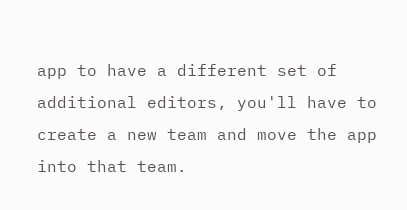app to have a different set of additional editors, you'll have to create a new team and move the app into that team.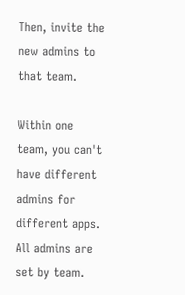Then, invite the new admins to that team.

Within one team, you can't have different admins for different apps. All admins are set by team.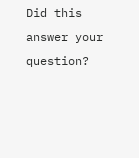Did this answer your question?